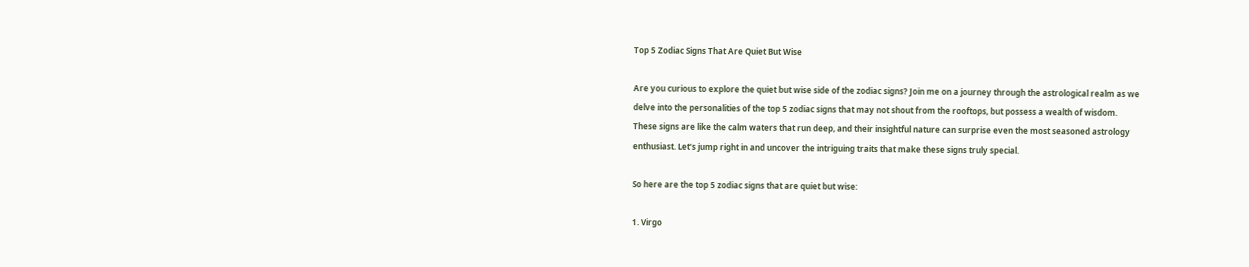Top 5 Zodiac Signs That Are Quiet But Wise

Are you curious to explore the quiet but wise side of the zodiac signs? Join me on a journey through the astrological realm as we delve into the personalities of the top 5 zodiac signs that may not shout from the rooftops, but possess a wealth of wisdom. These signs are like the calm waters that run deep, and their insightful nature can surprise even the most seasoned astrology enthusiast. Let’s jump right in and uncover the intriguing traits that make these signs truly special.

So here are the top 5 zodiac signs that are quiet but wise:

1. Virgo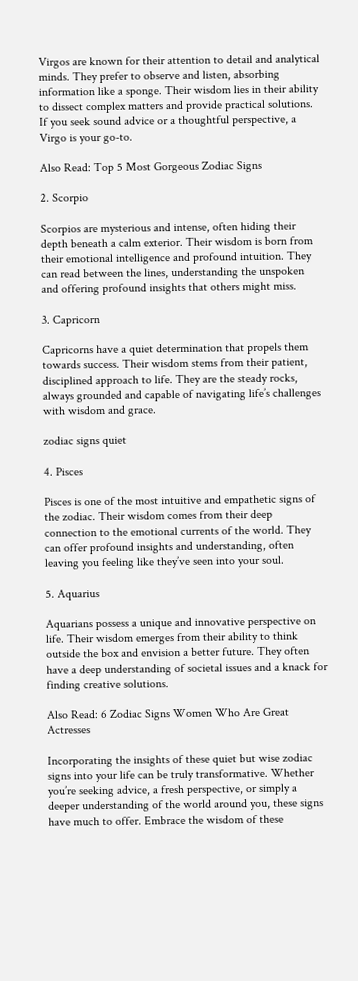Virgos are known for their attention to detail and analytical minds. They prefer to observe and listen, absorbing information like a sponge. Their wisdom lies in their ability to dissect complex matters and provide practical solutions. If you seek sound advice or a thoughtful perspective, a Virgo is your go-to.

Also Read: Top 5 Most Gorgeous Zodiac Signs

2. Scorpio

Scorpios are mysterious and intense, often hiding their depth beneath a calm exterior. Their wisdom is born from their emotional intelligence and profound intuition. They can read between the lines, understanding the unspoken and offering profound insights that others might miss.

3. Capricorn

Capricorns have a quiet determination that propels them towards success. Their wisdom stems from their patient, disciplined approach to life. They are the steady rocks, always grounded and capable of navigating life’s challenges with wisdom and grace.

zodiac signs quiet

4. Pisces

Pisces is one of the most intuitive and empathetic signs of the zodiac. Their wisdom comes from their deep connection to the emotional currents of the world. They can offer profound insights and understanding, often leaving you feeling like they’ve seen into your soul.

5. Aquarius

Aquarians possess a unique and innovative perspective on life. Their wisdom emerges from their ability to think outside the box and envision a better future. They often have a deep understanding of societal issues and a knack for finding creative solutions.

Also Read: 6 Zodiac Signs Women Who Are Great Actresses

Incorporating the insights of these quiet but wise zodiac signs into your life can be truly transformative. Whether you’re seeking advice, a fresh perspective, or simply a deeper understanding of the world around you, these signs have much to offer. Embrace the wisdom of these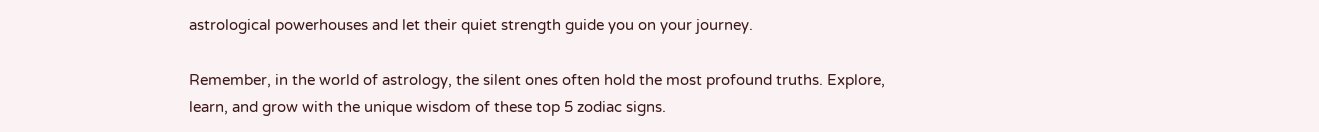astrological powerhouses and let their quiet strength guide you on your journey.

Remember, in the world of astrology, the silent ones often hold the most profound truths. Explore, learn, and grow with the unique wisdom of these top 5 zodiac signs.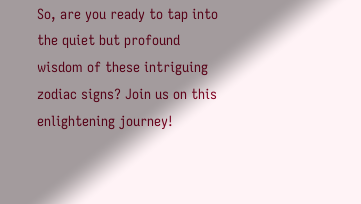So, are you ready to tap into the quiet but profound wisdom of these intriguing zodiac signs? Join us on this enlightening journey!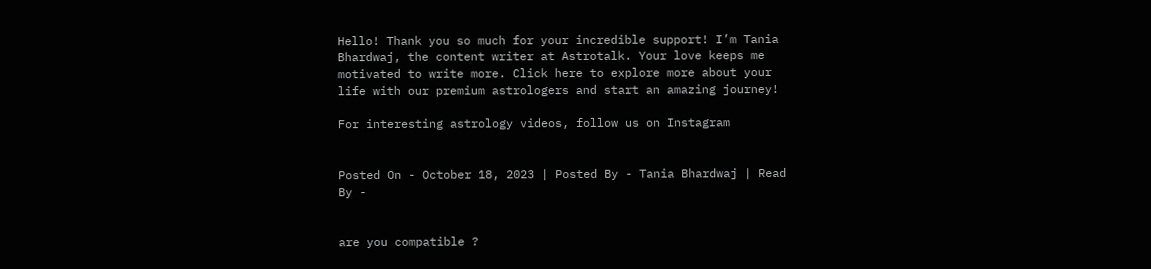Hello! Thank you so much for your incredible support! I’m Tania Bhardwaj, the content writer at Astrotalk. Your love keeps me motivated to write more. Click here to explore more about your life with our premium astrologers and start an amazing journey!

For interesting astrology videos, follow us on Instagram


Posted On - October 18, 2023 | Posted By - Tania Bhardwaj | Read By -


are you compatible ?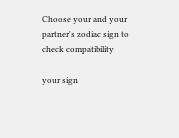Choose your and your partner's zodiac sign to check compatibility

your sign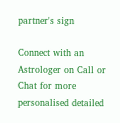partner's sign

Connect with an Astrologer on Call or Chat for more personalised detailed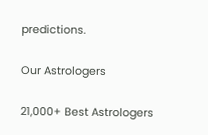predictions.

Our Astrologers

21,000+ Best Astrologers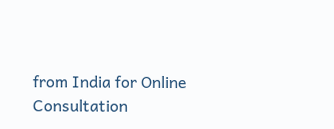from India for Online Consultation